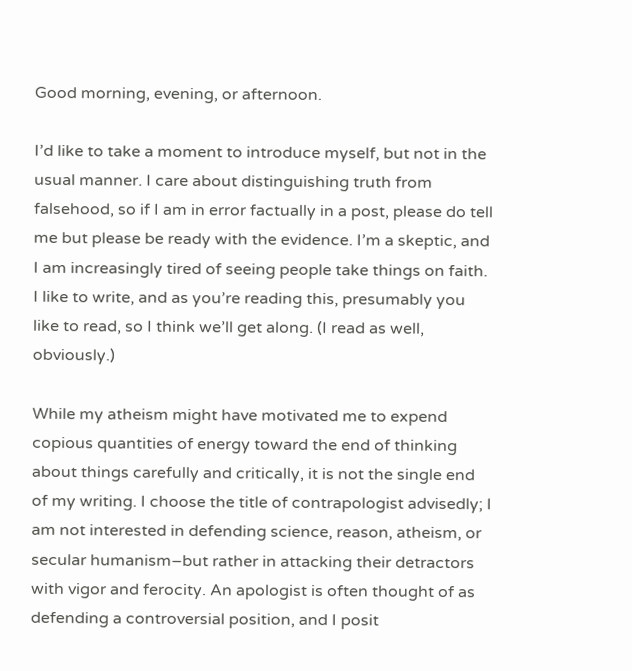Good morning, evening, or afternoon.

I’d like to take a moment to introduce myself, but not in the usual manner. I care about distinguishing truth from falsehood, so if I am in error factually in a post, please do tell me but please be ready with the evidence. I’m a skeptic, and I am increasingly tired of seeing people take things on faith. I like to write, and as you’re reading this, presumably you like to read, so I think we’ll get along. (I read as well, obviously.)

While my atheism might have motivated me to expend copious quantities of energy toward the end of thinking about things carefully and critically, it is not the single end of my writing. I choose the title of contrapologist advisedly; I am not interested in defending science, reason, atheism, or secular humanism–but rather in attacking their detractors with vigor and ferocity. An apologist is often thought of as defending a controversial position, and I posit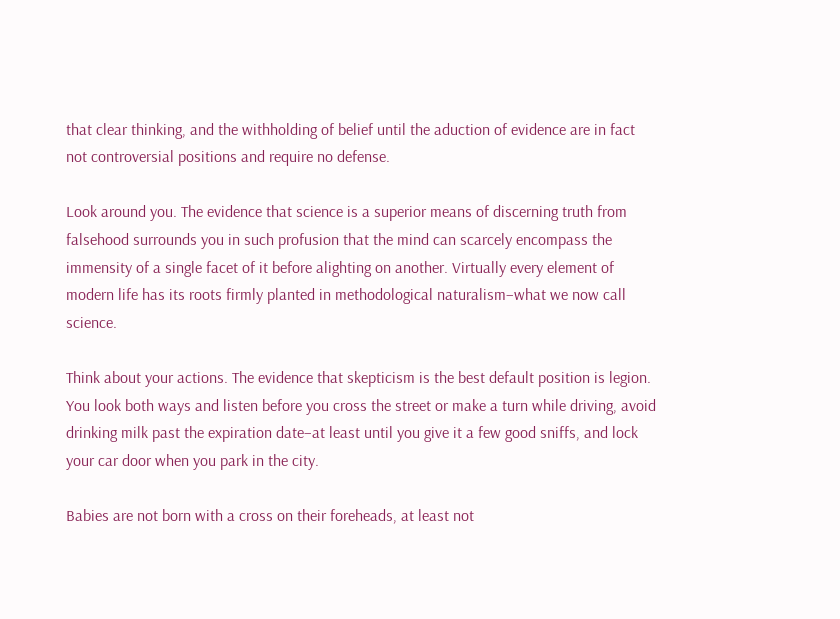that clear thinking, and the withholding of belief until the aduction of evidence are in fact not controversial positions and require no defense.

Look around you. The evidence that science is a superior means of discerning truth from falsehood surrounds you in such profusion that the mind can scarcely encompass the immensity of a single facet of it before alighting on another. Virtually every element of modern life has its roots firmly planted in methodological naturalism–what we now call science.

Think about your actions. The evidence that skepticism is the best default position is legion. You look both ways and listen before you cross the street or make a turn while driving, avoid drinking milk past the expiration date–at least until you give it a few good sniffs, and lock your car door when you park in the city.

Babies are not born with a cross on their foreheads, at least not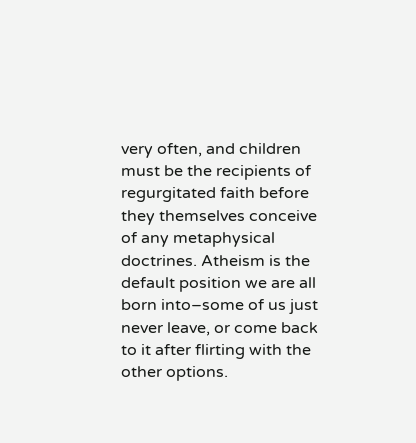very often, and children must be the recipients of regurgitated faith before they themselves conceive of any metaphysical doctrines. Atheism is the default position we are all born into–some of us just never leave, or come back to it after flirting with the other options.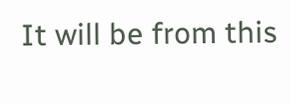It will be from this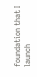foundation that I launch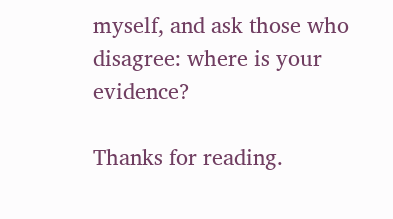myself, and ask those who disagree: where is your evidence?

Thanks for reading.